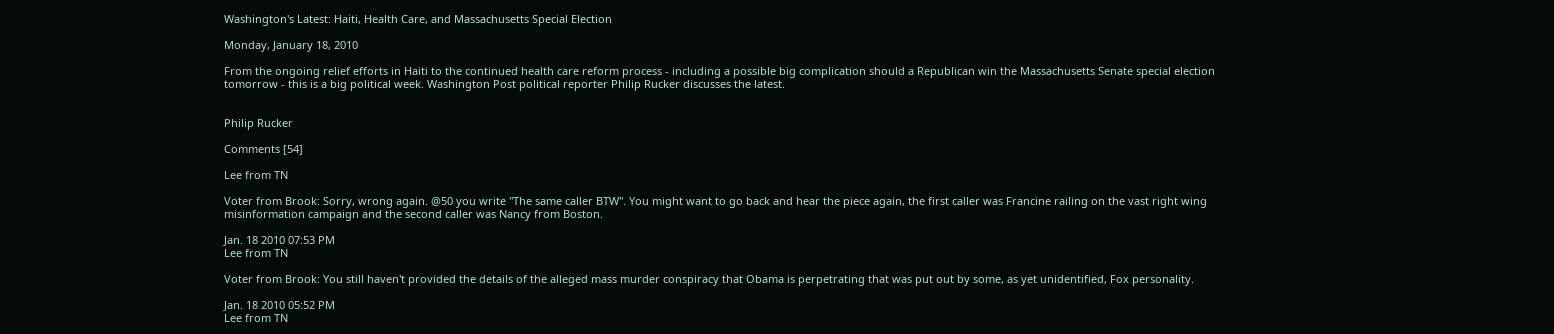Washington's Latest: Haiti, Health Care, and Massachusetts Special Election

Monday, January 18, 2010

From the ongoing relief efforts in Haiti to the continued health care reform process - including a possible big complication should a Republican win the Massachusetts Senate special election tomorrow - this is a big political week. Washington Post political reporter Philip Rucker discusses the latest.


Philip Rucker

Comments [54]

Lee from TN

Voter from Brook: Sorry, wrong again. @50 you write "The same caller BTW". You might want to go back and hear the piece again, the first caller was Francine railing on the vast right wing misinformation campaign and the second caller was Nancy from Boston.

Jan. 18 2010 07:53 PM
Lee from TN

Voter from Brook: You still haven't provided the details of the alleged mass murder conspiracy that Obama is perpetrating that was put out by some, as yet unidentified, Fox personality.

Jan. 18 2010 05:52 PM
Lee from TN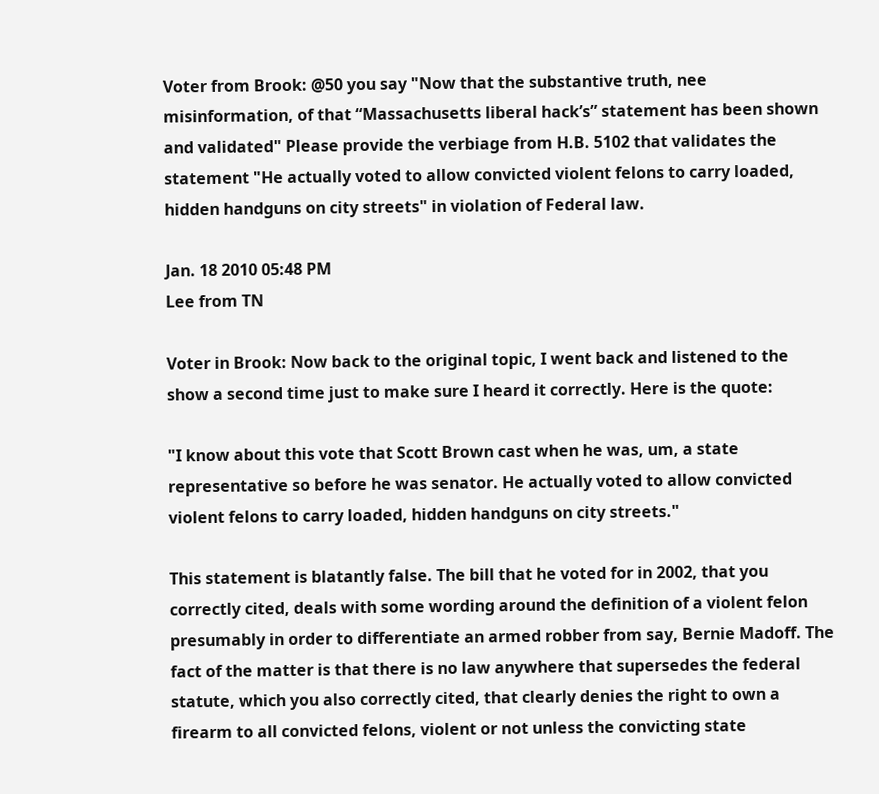Voter from Brook: @50 you say "Now that the substantive truth, nee misinformation, of that “Massachusetts liberal hack’s” statement has been shown and validated" Please provide the verbiage from H.B. 5102 that validates the statement "He actually voted to allow convicted violent felons to carry loaded, hidden handguns on city streets" in violation of Federal law.

Jan. 18 2010 05:48 PM
Lee from TN

Voter in Brook: Now back to the original topic, I went back and listened to the show a second time just to make sure I heard it correctly. Here is the quote:

"I know about this vote that Scott Brown cast when he was, um, a state representative so before he was senator. He actually voted to allow convicted violent felons to carry loaded, hidden handguns on city streets."

This statement is blatantly false. The bill that he voted for in 2002, that you correctly cited, deals with some wording around the definition of a violent felon presumably in order to differentiate an armed robber from say, Bernie Madoff. The fact of the matter is that there is no law anywhere that supersedes the federal statute, which you also correctly cited, that clearly denies the right to own a firearm to all convicted felons, violent or not unless the convicting state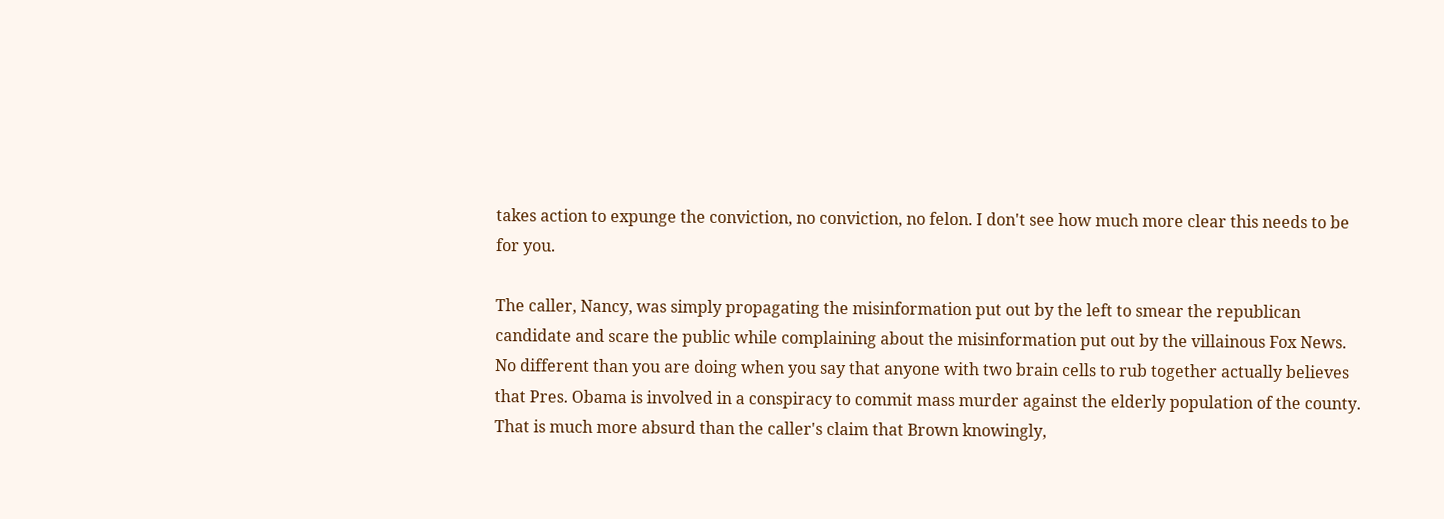takes action to expunge the conviction, no conviction, no felon. I don't see how much more clear this needs to be for you.

The caller, Nancy, was simply propagating the misinformation put out by the left to smear the republican candidate and scare the public while complaining about the misinformation put out by the villainous Fox News. No different than you are doing when you say that anyone with two brain cells to rub together actually believes that Pres. Obama is involved in a conspiracy to commit mass murder against the elderly population of the county. That is much more absurd than the caller's claim that Brown knowingly,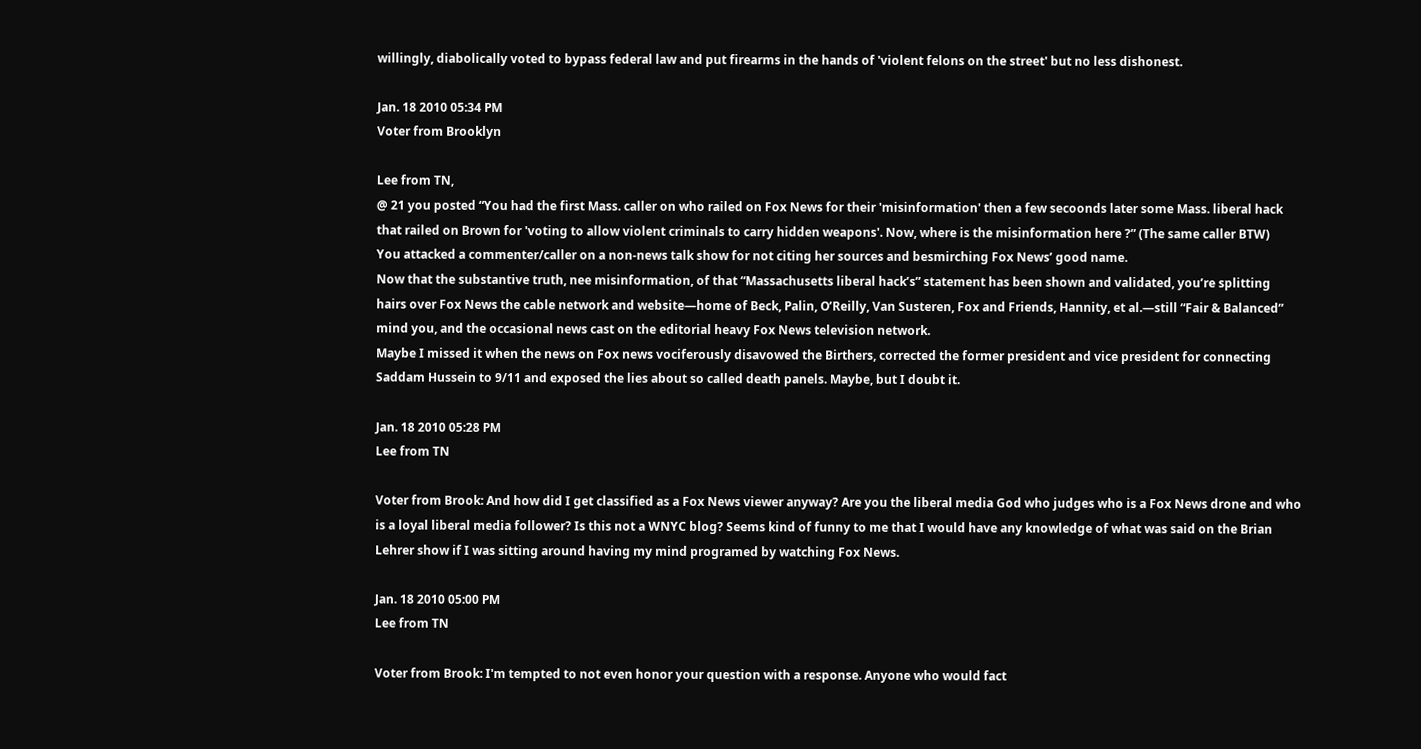willingly, diabolically voted to bypass federal law and put firearms in the hands of 'violent felons on the street' but no less dishonest.

Jan. 18 2010 05:34 PM
Voter from Brooklyn

Lee from TN,
@ 21 you posted “You had the first Mass. caller on who railed on Fox News for their 'misinformation' then a few secoonds later some Mass. liberal hack that railed on Brown for 'voting to allow violent criminals to carry hidden weapons'. Now, where is the misinformation here ?” (The same caller BTW)
You attacked a commenter/caller on a non-news talk show for not citing her sources and besmirching Fox News’ good name.
Now that the substantive truth, nee misinformation, of that “Massachusetts liberal hack’s” statement has been shown and validated, you’re splitting hairs over Fox News the cable network and website—home of Beck, Palin, O’Reilly, Van Susteren, Fox and Friends, Hannity, et al.—still “Fair & Balanced” mind you, and the occasional news cast on the editorial heavy Fox News television network.
Maybe I missed it when the news on Fox news vociferously disavowed the Birthers, corrected the former president and vice president for connecting Saddam Hussein to 9/11 and exposed the lies about so called death panels. Maybe, but I doubt it.

Jan. 18 2010 05:28 PM
Lee from TN

Voter from Brook: And how did I get classified as a Fox News viewer anyway? Are you the liberal media God who judges who is a Fox News drone and who is a loyal liberal media follower? Is this not a WNYC blog? Seems kind of funny to me that I would have any knowledge of what was said on the Brian Lehrer show if I was sitting around having my mind programed by watching Fox News.

Jan. 18 2010 05:00 PM
Lee from TN

Voter from Brook: I'm tempted to not even honor your question with a response. Anyone who would fact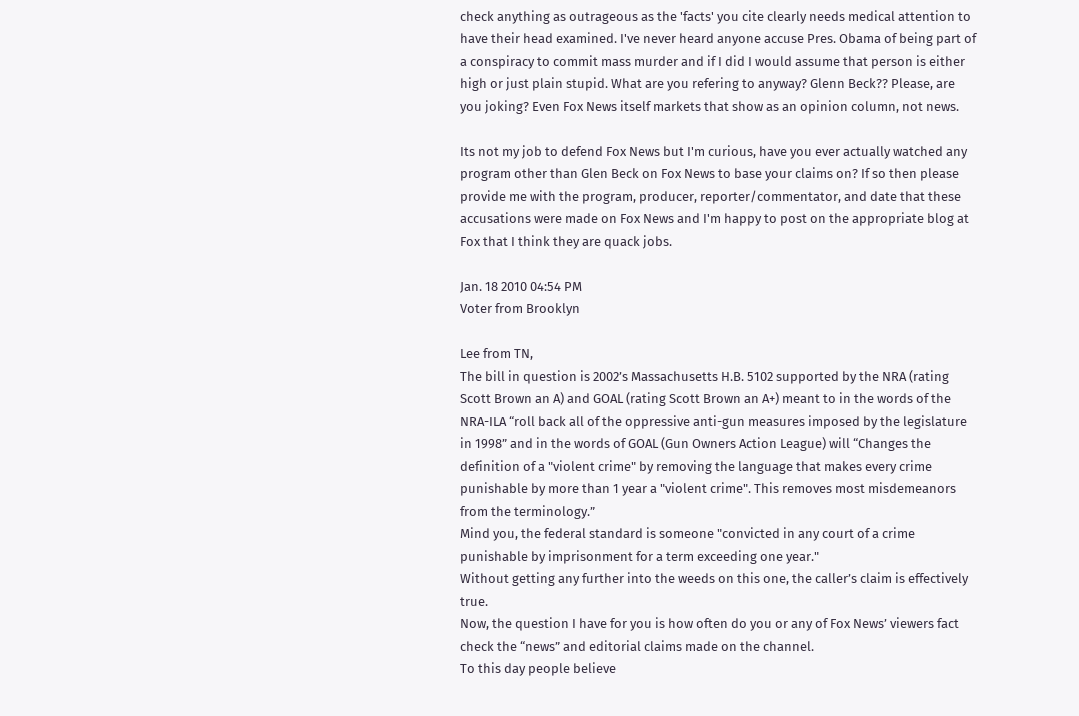check anything as outrageous as the 'facts' you cite clearly needs medical attention to have their head examined. I've never heard anyone accuse Pres. Obama of being part of a conspiracy to commit mass murder and if I did I would assume that person is either high or just plain stupid. What are you refering to anyway? Glenn Beck?? Please, are you joking? Even Fox News itself markets that show as an opinion column, not news.

Its not my job to defend Fox News but I'm curious, have you ever actually watched any program other than Glen Beck on Fox News to base your claims on? If so then please provide me with the program, producer, reporter/commentator, and date that these accusations were made on Fox News and I'm happy to post on the appropriate blog at Fox that I think they are quack jobs.

Jan. 18 2010 04:54 PM
Voter from Brooklyn

Lee from TN,
The bill in question is 2002’s Massachusetts H.B. 5102 supported by the NRA (rating Scott Brown an A) and GOAL (rating Scott Brown an A+) meant to in the words of the NRA-ILA “roll back all of the oppressive anti-gun measures imposed by the legislature in 1998” and in the words of GOAL (Gun Owners Action League) will “Changes the definition of a "violent crime" by removing the language that makes every crime punishable by more than 1 year a "violent crime". This removes most misdemeanors from the terminology.”
Mind you, the federal standard is someone "convicted in any court of a crime punishable by imprisonment for a term exceeding one year."
Without getting any further into the weeds on this one, the caller’s claim is effectively true.
Now, the question I have for you is how often do you or any of Fox News’ viewers fact check the “news” and editorial claims made on the channel.
To this day people believe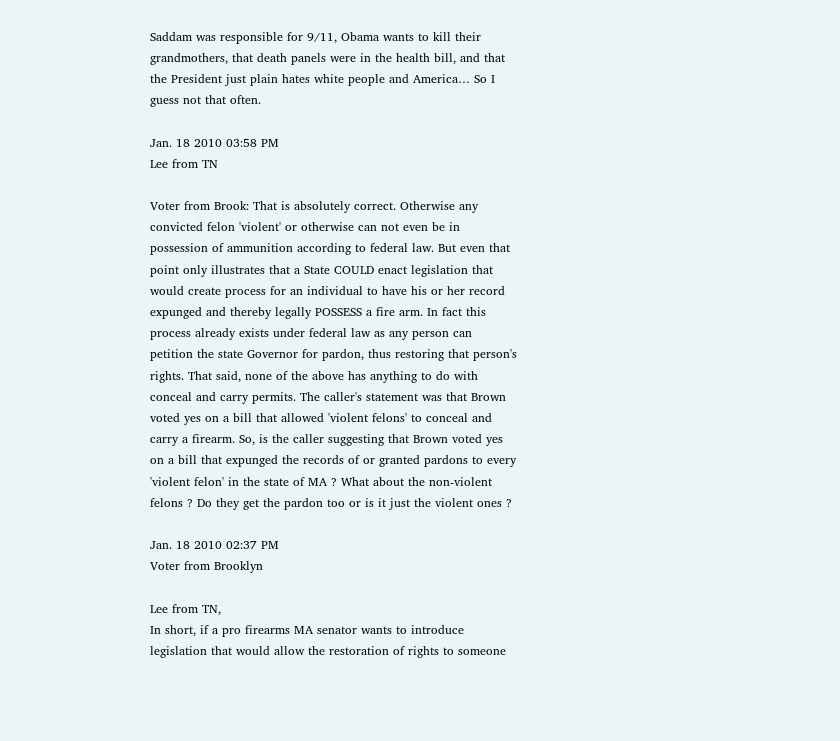Saddam was responsible for 9/11, Obama wants to kill their grandmothers, that death panels were in the health bill, and that the President just plain hates white people and America… So I guess not that often.

Jan. 18 2010 03:58 PM
Lee from TN

Voter from Brook: That is absolutely correct. Otherwise any convicted felon 'violent' or otherwise can not even be in possession of ammunition according to federal law. But even that point only illustrates that a State COULD enact legislation that would create process for an individual to have his or her record expunged and thereby legally POSSESS a fire arm. In fact this process already exists under federal law as any person can petition the state Governor for pardon, thus restoring that person's rights. That said, none of the above has anything to do with conceal and carry permits. The caller's statement was that Brown voted yes on a bill that allowed 'violent felons' to conceal and carry a firearm. So, is the caller suggesting that Brown voted yes on a bill that expunged the records of or granted pardons to every 'violent felon' in the state of MA ? What about the non-violent felons ? Do they get the pardon too or is it just the violent ones ?

Jan. 18 2010 02:37 PM
Voter from Brooklyn

Lee from TN,
In short, if a pro firearms MA senator wants to introduce legislation that would allow the restoration of rights to someone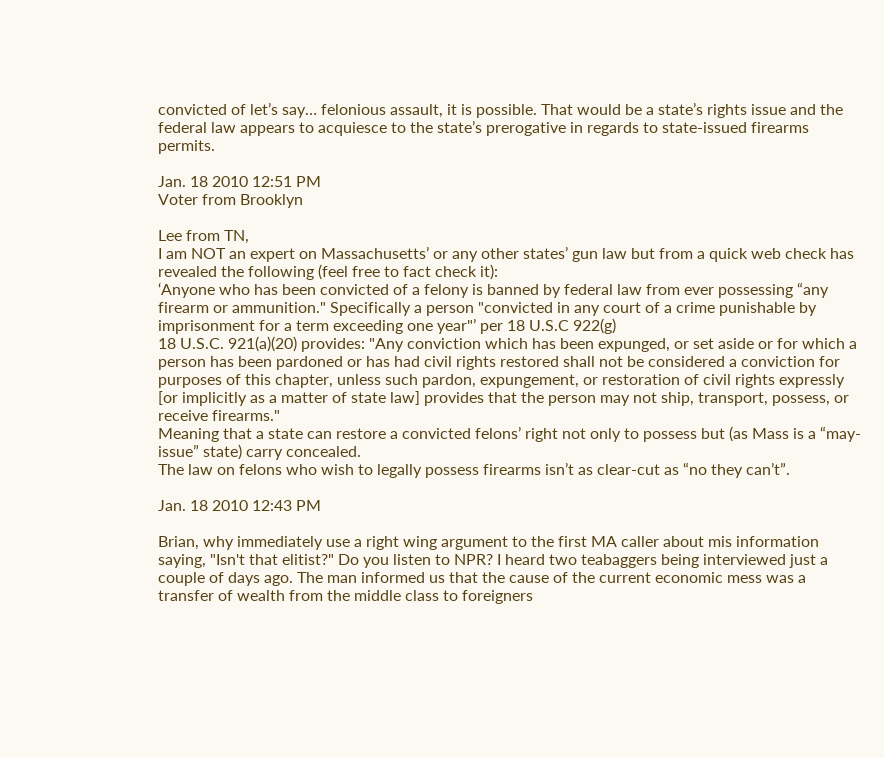convicted of let’s say… felonious assault, it is possible. That would be a state’s rights issue and the federal law appears to acquiesce to the state’s prerogative in regards to state-issued firearms permits.

Jan. 18 2010 12:51 PM
Voter from Brooklyn

Lee from TN,
I am NOT an expert on Massachusetts’ or any other states’ gun law but from a quick web check has revealed the following (feel free to fact check it):
‘Anyone who has been convicted of a felony is banned by federal law from ever possessing “any firearm or ammunition." Specifically a person "convicted in any court of a crime punishable by imprisonment for a term exceeding one year"’ per 18 U.S.C 922(g)
18 U.S.C. 921(a)(20) provides: "Any conviction which has been expunged, or set aside or for which a person has been pardoned or has had civil rights restored shall not be considered a conviction for purposes of this chapter, unless such pardon, expungement, or restoration of civil rights expressly [or implicitly as a matter of state law] provides that the person may not ship, transport, possess, or receive firearms."
Meaning that a state can restore a convicted felons’ right not only to possess but (as Mass is a “may-issue” state) carry concealed.
The law on felons who wish to legally possess firearms isn’t as clear-cut as “no they can’t”.

Jan. 18 2010 12:43 PM

Brian, why immediately use a right wing argument to the first MA caller about mis information saying, "Isn't that elitist?" Do you listen to NPR? I heard two teabaggers being interviewed just a couple of days ago. The man informed us that the cause of the current economic mess was a transfer of wealth from the middle class to foreigners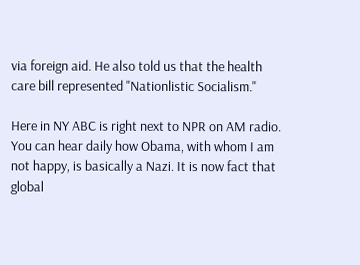via foreign aid. He also told us that the health care bill represented "Nationlistic Socialism."

Here in NY ABC is right next to NPR on AM radio. You can hear daily how Obama, with whom I am not happy, is basically a Nazi. It is now fact that global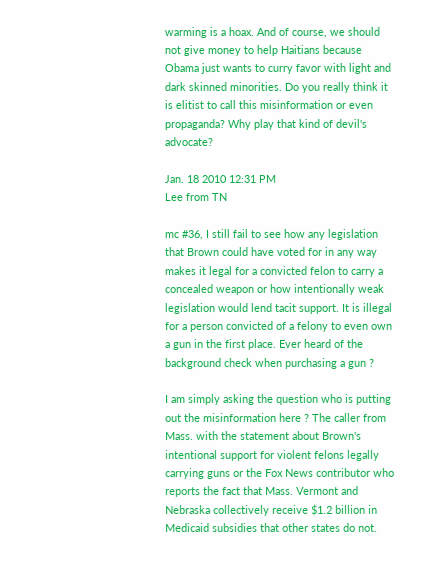warming is a hoax. And of course, we should not give money to help Haitians because Obama just wants to curry favor with light and dark skinned minorities. Do you really think it is elitist to call this misinformation or even propaganda? Why play that kind of devil's advocate?

Jan. 18 2010 12:31 PM
Lee from TN

mc #36, I still fail to see how any legislation that Brown could have voted for in any way makes it legal for a convicted felon to carry a concealed weapon or how intentionally weak legislation would lend tacit support. It is illegal for a person convicted of a felony to even own a gun in the first place. Ever heard of the background check when purchasing a gun ?

I am simply asking the question who is putting out the misinformation here ? The caller from Mass. with the statement about Brown's intentional support for violent felons legally carrying guns or the Fox News contributor who reports the fact that Mass. Vermont and Nebraska collectively receive $1.2 billion in Medicaid subsidies that other states do not.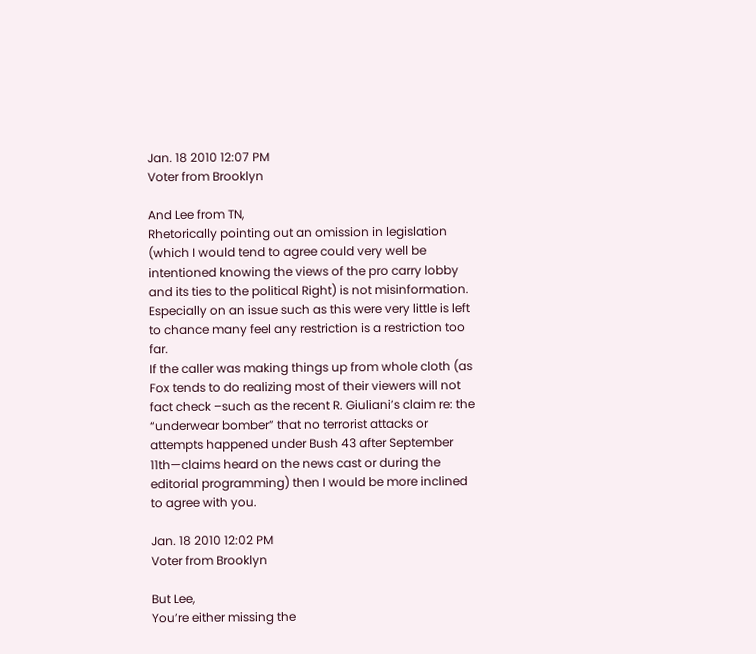Jan. 18 2010 12:07 PM
Voter from Brooklyn

And Lee from TN,
Rhetorically pointing out an omission in legislation (which I would tend to agree could very well be intentioned knowing the views of the pro carry lobby and its ties to the political Right) is not misinformation. Especially on an issue such as this were very little is left to chance many feel any restriction is a restriction too far.
If the caller was making things up from whole cloth (as Fox tends to do realizing most of their viewers will not fact check –such as the recent R. Giuliani’s claim re: the “underwear bomber” that no terrorist attacks or attempts happened under Bush 43 after September 11th—claims heard on the news cast or during the editorial programming) then I would be more inclined to agree with you.

Jan. 18 2010 12:02 PM
Voter from Brooklyn

But Lee,
You’re either missing the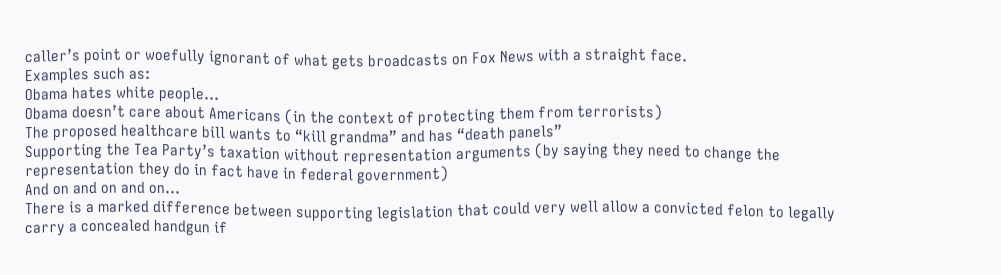caller’s point or woefully ignorant of what gets broadcasts on Fox News with a straight face.
Examples such as:
Obama hates white people…
Obama doesn’t care about Americans (in the context of protecting them from terrorists)
The proposed healthcare bill wants to “kill grandma” and has “death panels”
Supporting the Tea Party’s taxation without representation arguments (by saying they need to change the representation they do in fact have in federal government)
And on and on and on…
There is a marked difference between supporting legislation that could very well allow a convicted felon to legally carry a concealed handgun if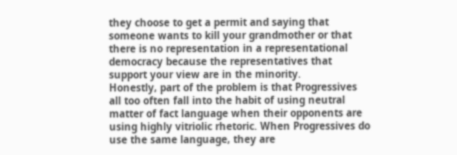they choose to get a permit and saying that someone wants to kill your grandmother or that there is no representation in a representational democracy because the representatives that support your view are in the minority.
Honestly, part of the problem is that Progressives all too often fall into the habit of using neutral matter of fact language when their opponents are using highly vitriolic rhetoric. When Progressives do use the same language, they are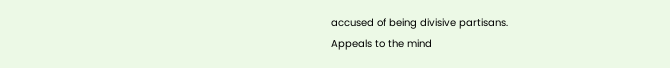accused of being divisive partisans.
Appeals to the mind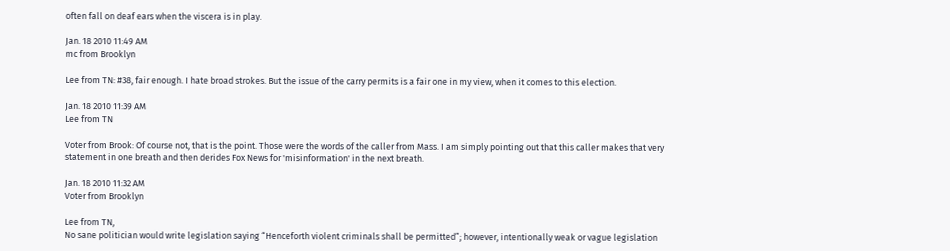often fall on deaf ears when the viscera is in play.

Jan. 18 2010 11:49 AM
mc from Brooklyn

Lee from TN: #38, fair enough. I hate broad strokes. But the issue of the carry permits is a fair one in my view, when it comes to this election.

Jan. 18 2010 11:39 AM
Lee from TN

Voter from Brook: Of course not, that is the point. Those were the words of the caller from Mass. I am simply pointing out that this caller makes that very statement in one breath and then derides Fox News for 'misinformation' in the next breath.

Jan. 18 2010 11:32 AM
Voter from Brooklyn

Lee from TN,
No sane politician would write legislation saying “Henceforth violent criminals shall be permitted”; however, intentionally weak or vague legislation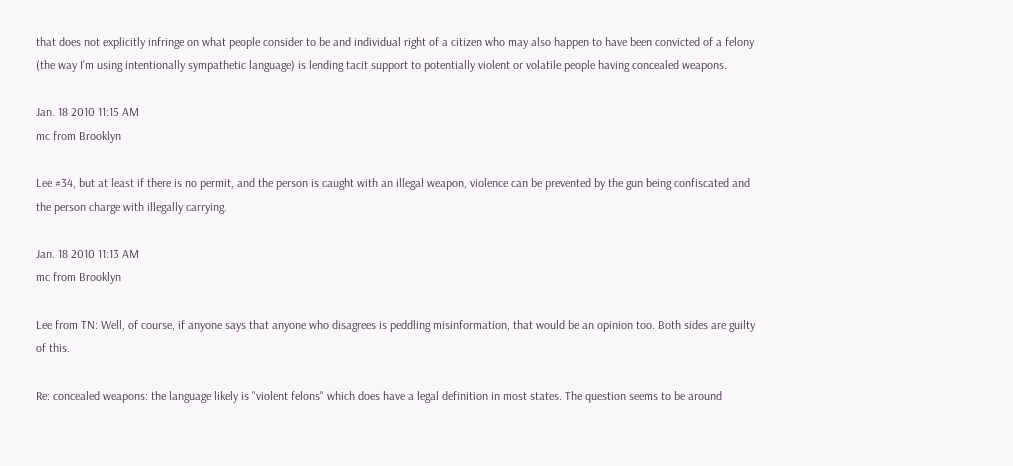that does not explicitly infringe on what people consider to be and individual right of a citizen who may also happen to have been convicted of a felony (the way I’m using intentionally sympathetic language) is lending tacit support to potentially violent or volatile people having concealed weapons.

Jan. 18 2010 11:15 AM
mc from Brooklyn

Lee #34, but at least if there is no permit, and the person is caught with an illegal weapon, violence can be prevented by the gun being confiscated and the person charge with illegally carrying.

Jan. 18 2010 11:13 AM
mc from Brooklyn

Lee from TN: Well, of course, if anyone says that anyone who disagrees is peddling misinformation, that would be an opinion too. Both sides are guilty of this.

Re: concealed weapons: the language likely is "violent felons" which does have a legal definition in most states. The question seems to be around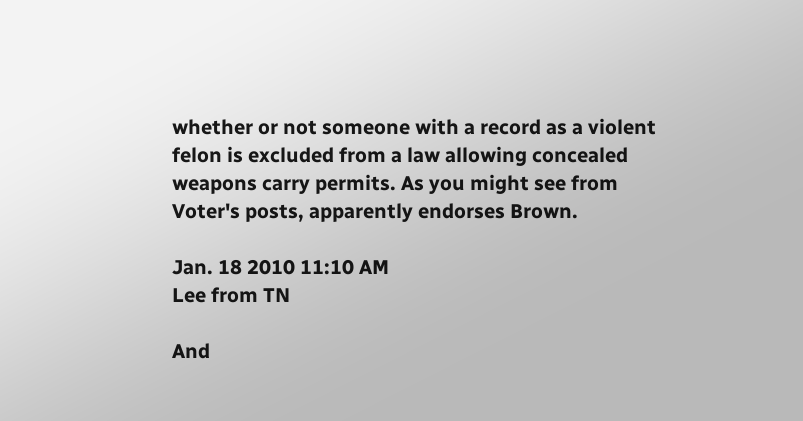whether or not someone with a record as a violent felon is excluded from a law allowing concealed weapons carry permits. As you might see from Voter's posts, apparently endorses Brown.

Jan. 18 2010 11:10 AM
Lee from TN

And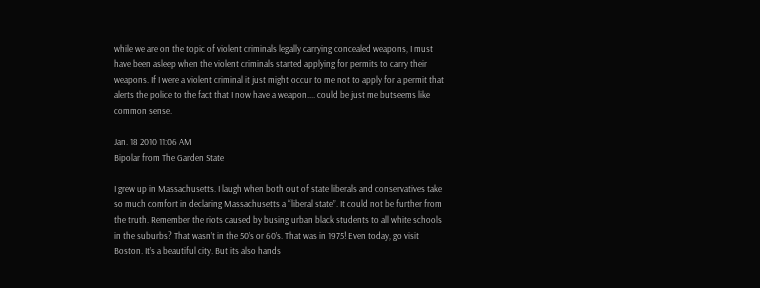while we are on the topic of violent criminals legally carrying concealed weapons, I must have been asleep when the violent criminals started applying for permits to carry their weapons. If I were a violent criminal it just might occur to me not to apply for a permit that alerts the police to the fact that I now have a weapon.... could be just me butseems like common sense.

Jan. 18 2010 11:06 AM
Bipolar from The Garden State

I grew up in Massachusetts. I laugh when both out of state liberals and conservatives take so much comfort in declaring Massachusetts a “liberal state”. It could not be further from the truth. Remember the riots caused by busing urban black students to all white schools in the suburbs? That wasn’t in the 50’s or 60’s. That was in 1975! Even today, go visit Boston. It’s a beautiful city. But its also hands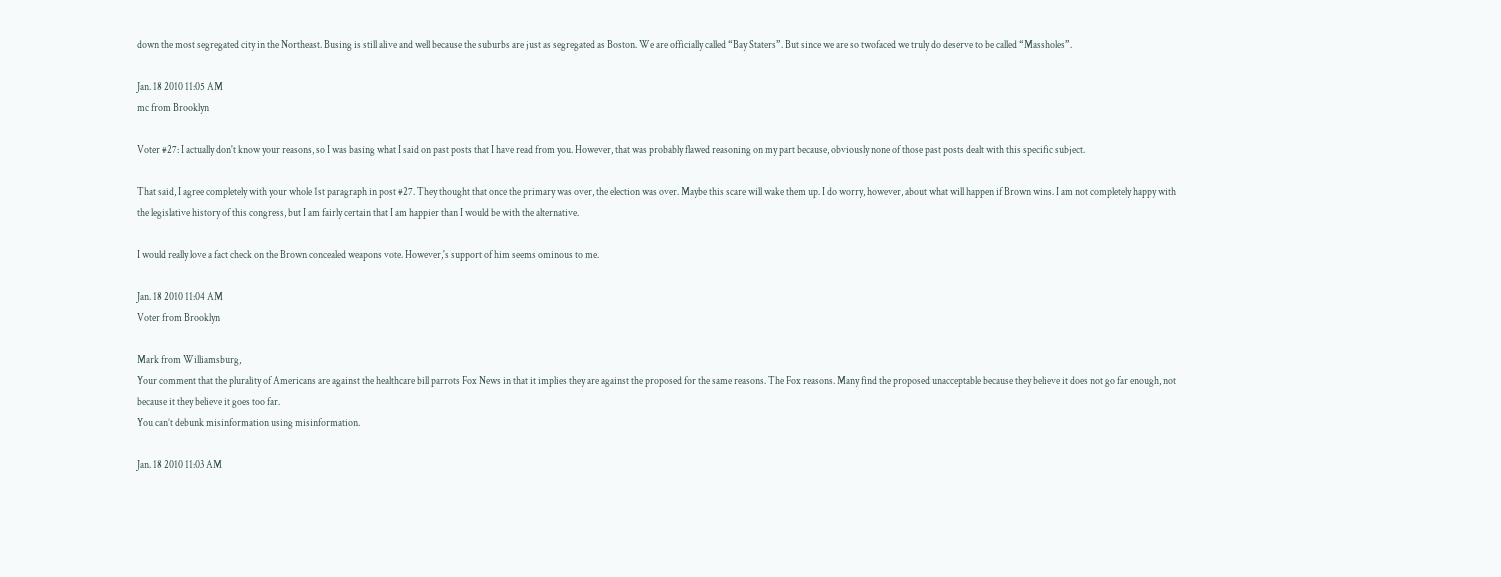down the most segregated city in the Northeast. Busing is still alive and well because the suburbs are just as segregated as Boston. We are officially called “Bay Staters”. But since we are so twofaced we truly do deserve to be called “Massholes”.

Jan. 18 2010 11:05 AM
mc from Brooklyn

Voter #27: I actually don't know your reasons, so I was basing what I said on past posts that I have read from you. However, that was probably flawed reasoning on my part because, obviously none of those past posts dealt with this specific subject.

That said, I agree completely with your whole 1st paragraph in post #27. They thought that once the primary was over, the election was over. Maybe this scare will wake them up. I do worry, however, about what will happen if Brown wins. I am not completely happy with the legislative history of this congress, but I am fairly certain that I am happier than I would be with the alternative.

I would really love a fact check on the Brown concealed weapons vote. However,'s support of him seems ominous to me.

Jan. 18 2010 11:04 AM
Voter from Brooklyn

Mark from Williamsburg,
Your comment that the plurality of Americans are against the healthcare bill parrots Fox News in that it implies they are against the proposed for the same reasons. The Fox reasons. Many find the proposed unacceptable because they believe it does not go far enough, not because it they believe it goes too far.
You can’t debunk misinformation using misinformation.

Jan. 18 2010 11:03 AM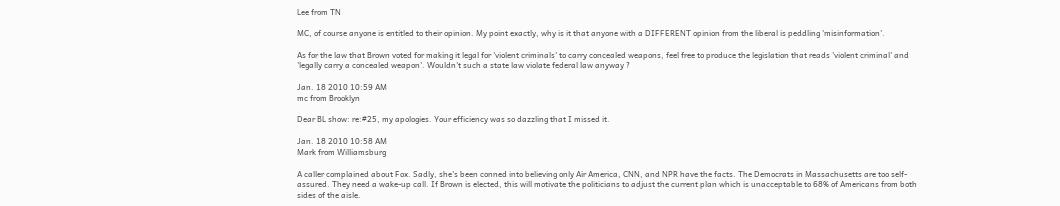Lee from TN

MC, of course anyone is entitled to their opinion. My point exactly, why is it that anyone with a DIFFERENT opinion from the liberal is peddling 'misinformation'.

As for the law that Brown voted for making it legal for 'violent criminals' to carry concealed weapons, feel free to produce the legislation that reads 'violent criminal' and 'legally carry a concealed weapon'. Wouldn't such a state law violate federal law anyway ?

Jan. 18 2010 10:59 AM
mc from Brooklyn

Dear BL show: re:#25, my apologies. Your efficiency was so dazzling that I missed it.

Jan. 18 2010 10:58 AM
Mark from Williamsburg

A caller complained about Fox. Sadly, she's been conned into believing only Air America, CNN, and NPR have the facts. The Democrats in Massachusetts are too self-assured. They need a wake-up call. If Brown is elected, this will motivate the politicians to adjust the current plan which is unacceptable to 68% of Americans from both sides of the aisle.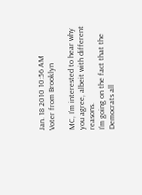Jan. 18 2010 10:56 AM
Voter from Brooklyn

MC, I’m interested to hear why you agree, albeit with different reasons.
I’m going on the fact that the Democrats all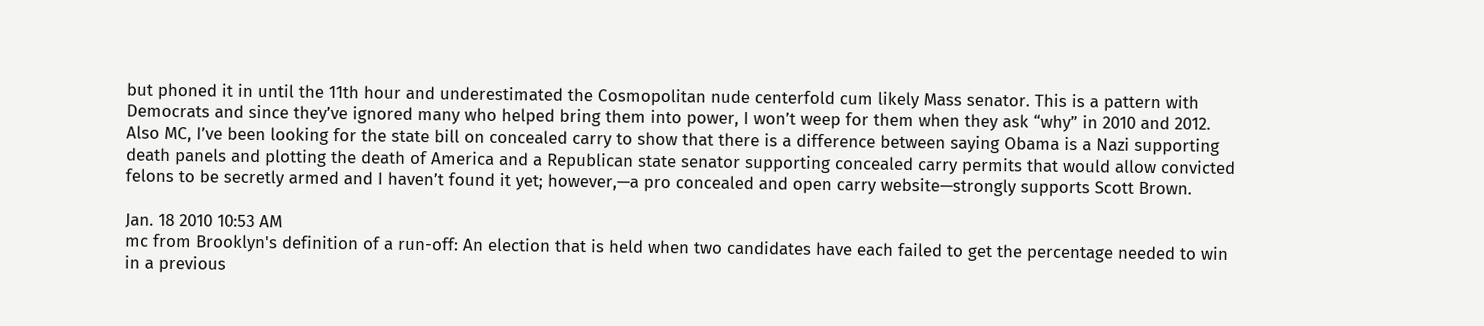but phoned it in until the 11th hour and underestimated the Cosmopolitan nude centerfold cum likely Mass senator. This is a pattern with Democrats and since they’ve ignored many who helped bring them into power, I won’t weep for them when they ask “why” in 2010 and 2012.
Also MC, I’ve been looking for the state bill on concealed carry to show that there is a difference between saying Obama is a Nazi supporting death panels and plotting the death of America and a Republican state senator supporting concealed carry permits that would allow convicted felons to be secretly armed and I haven’t found it yet; however,—a pro concealed and open carry website—strongly supports Scott Brown.

Jan. 18 2010 10:53 AM
mc from Brooklyn's definition of a run-off: An election that is held when two candidates have each failed to get the percentage needed to win in a previous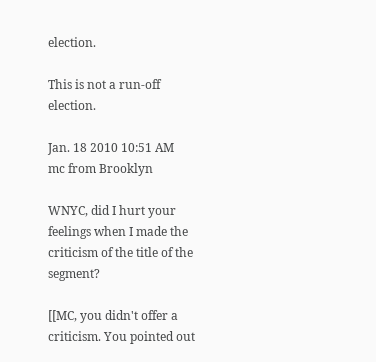election.

This is not a run-off election.

Jan. 18 2010 10:51 AM
mc from Brooklyn

WNYC, did I hurt your feelings when I made the criticism of the title of the segment?

[[MC, you didn't offer a criticism. You pointed out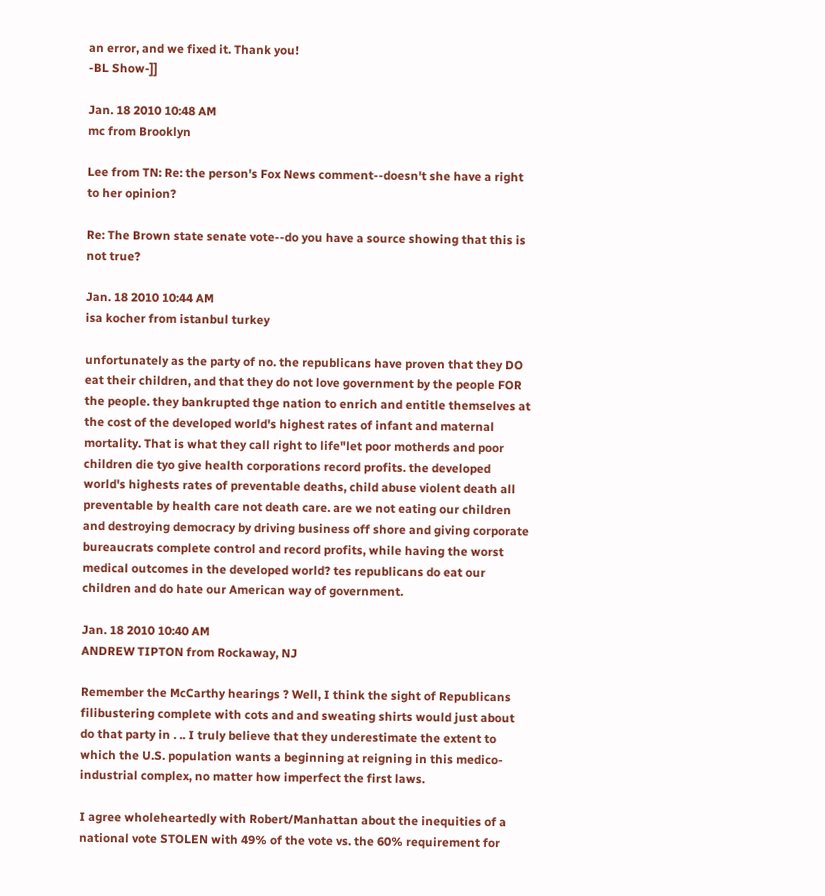an error, and we fixed it. Thank you!
-BL Show-]]

Jan. 18 2010 10:48 AM
mc from Brooklyn

Lee from TN: Re: the person's Fox News comment--doesn't she have a right to her opinion?

Re: The Brown state senate vote--do you have a source showing that this is not true?

Jan. 18 2010 10:44 AM
isa kocher from istanbul turkey

unfortunately as the party of no. the republicans have proven that they DO eat their children, and that they do not love government by the people FOR the people. they bankrupted thge nation to enrich and entitle themselves at the cost of the developed world's highest rates of infant and maternal mortality. That is what they call right to life"let poor motherds and poor children die tyo give health corporations record profits. the developed world's highests rates of preventable deaths, child abuse violent death all preventable by health care not death care. are we not eating our children and destroying democracy by driving business off shore and giving corporate bureaucrats complete control and record profits, while having the worst medical outcomes in the developed world? tes republicans do eat our children and do hate our American way of government.

Jan. 18 2010 10:40 AM
ANDREW TIPTON from Rockaway, NJ

Remember the McCarthy hearings ? Well, I think the sight of Republicans filibustering complete with cots and and sweating shirts would just about do that party in . .. I truly believe that they underestimate the extent to which the U.S. population wants a beginning at reigning in this medico-industrial complex, no matter how imperfect the first laws.

I agree wholeheartedly with Robert/Manhattan about the inequities of a national vote STOLEN with 49% of the vote vs. the 60% requirement for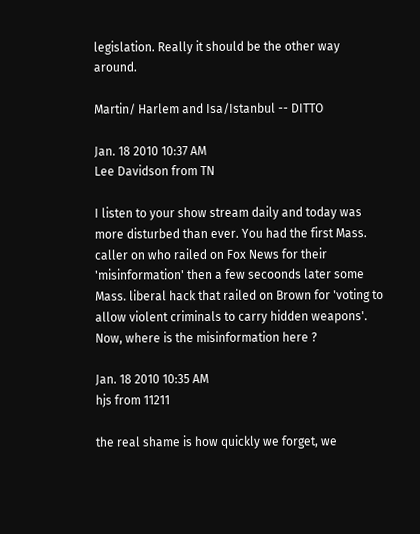legislation. Really it should be the other way around.

Martin/ Harlem and Isa/Istanbul -- DITTO

Jan. 18 2010 10:37 AM
Lee Davidson from TN

I listen to your show stream daily and today was more disturbed than ever. You had the first Mass. caller on who railed on Fox News for their 'misinformation' then a few secoonds later some Mass. liberal hack that railed on Brown for 'voting to allow violent criminals to carry hidden weapons'. Now, where is the misinformation here ?

Jan. 18 2010 10:35 AM
hjs from 11211

the real shame is how quickly we forget, we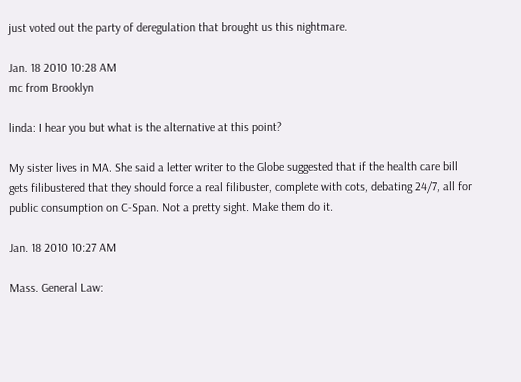just voted out the party of deregulation that brought us this nightmare.

Jan. 18 2010 10:28 AM
mc from Brooklyn

linda: I hear you but what is the alternative at this point?

My sister lives in MA. She said a letter writer to the Globe suggested that if the health care bill gets filibustered that they should force a real filibuster, complete with cots, debating 24/7, all for public consumption on C-Span. Not a pretty sight. Make them do it.

Jan. 18 2010 10:27 AM

Mass. General Law: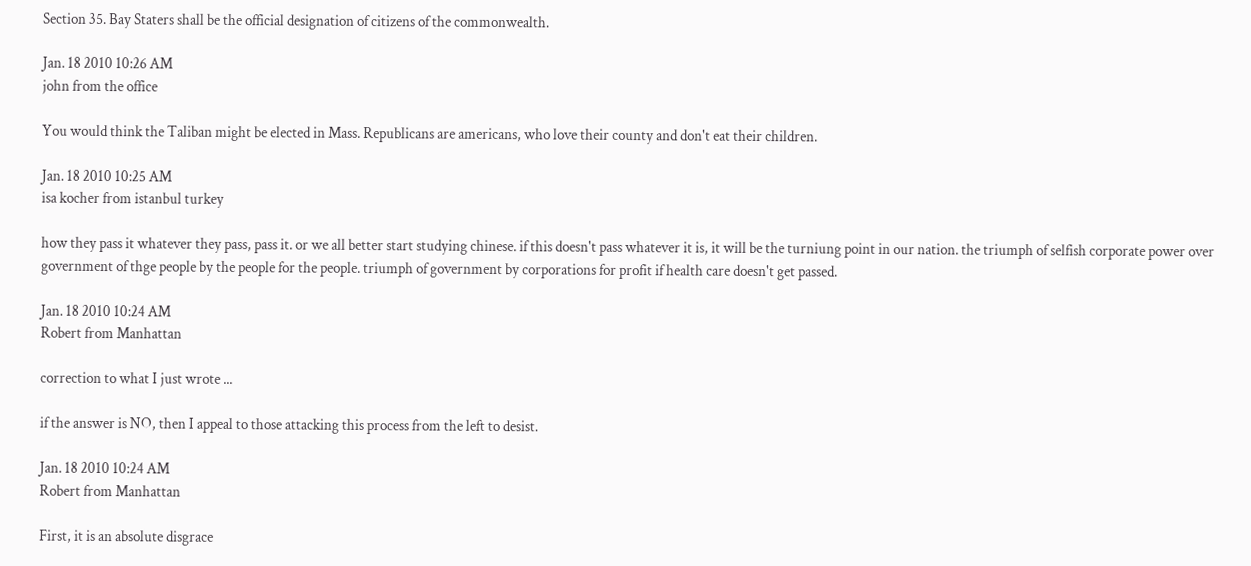Section 35. Bay Staters shall be the official designation of citizens of the commonwealth.

Jan. 18 2010 10:26 AM
john from the office

You would think the Taliban might be elected in Mass. Republicans are americans, who love their county and don't eat their children.

Jan. 18 2010 10:25 AM
isa kocher from istanbul turkey

how they pass it whatever they pass, pass it. or we all better start studying chinese. if this doesn't pass whatever it is, it will be the turniung point in our nation. the triumph of selfish corporate power over government of thge people by the people for the people. triumph of government by corporations for profit if health care doesn't get passed.

Jan. 18 2010 10:24 AM
Robert from Manhattan

correction to what I just wrote ...

if the answer is NO, then I appeal to those attacking this process from the left to desist.

Jan. 18 2010 10:24 AM
Robert from Manhattan

First, it is an absolute disgrace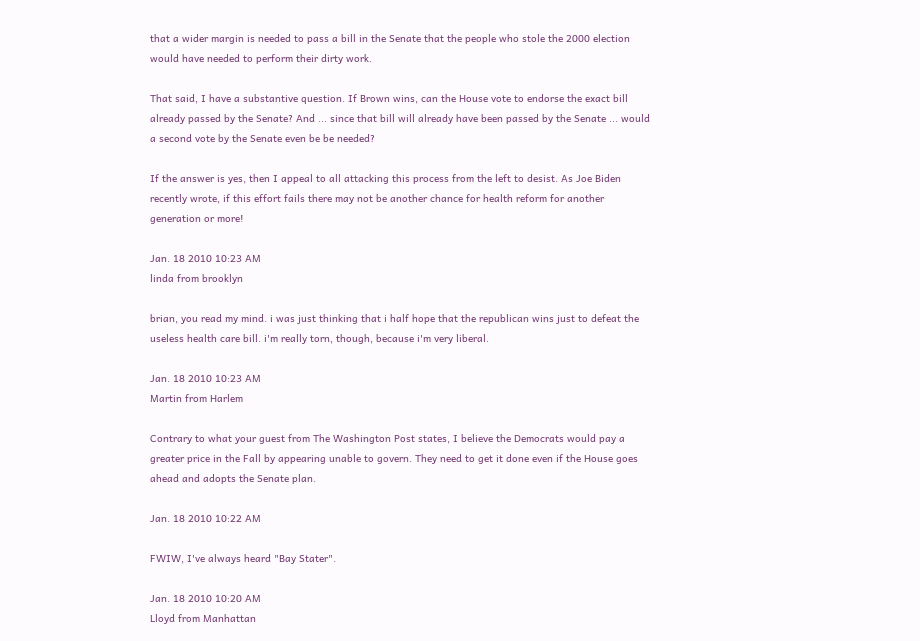that a wider margin is needed to pass a bill in the Senate that the people who stole the 2000 election would have needed to perform their dirty work.

That said, I have a substantive question. If Brown wins, can the House vote to endorse the exact bill already passed by the Senate? And ... since that bill will already have been passed by the Senate ... would a second vote by the Senate even be be needed?

If the answer is yes, then I appeal to all attacking this process from the left to desist. As Joe Biden recently wrote, if this effort fails there may not be another chance for health reform for another generation or more!

Jan. 18 2010 10:23 AM
linda from brooklyn

brian, you read my mind. i was just thinking that i half hope that the republican wins just to defeat the useless health care bill. i'm really torn, though, because i'm very liberal.

Jan. 18 2010 10:23 AM
Martin from Harlem

Contrary to what your guest from The Washington Post states, I believe the Democrats would pay a greater price in the Fall by appearing unable to govern. They need to get it done even if the House goes ahead and adopts the Senate plan.

Jan. 18 2010 10:22 AM

FWIW, I've always heard "Bay Stater".

Jan. 18 2010 10:20 AM
Lloyd from Manhattan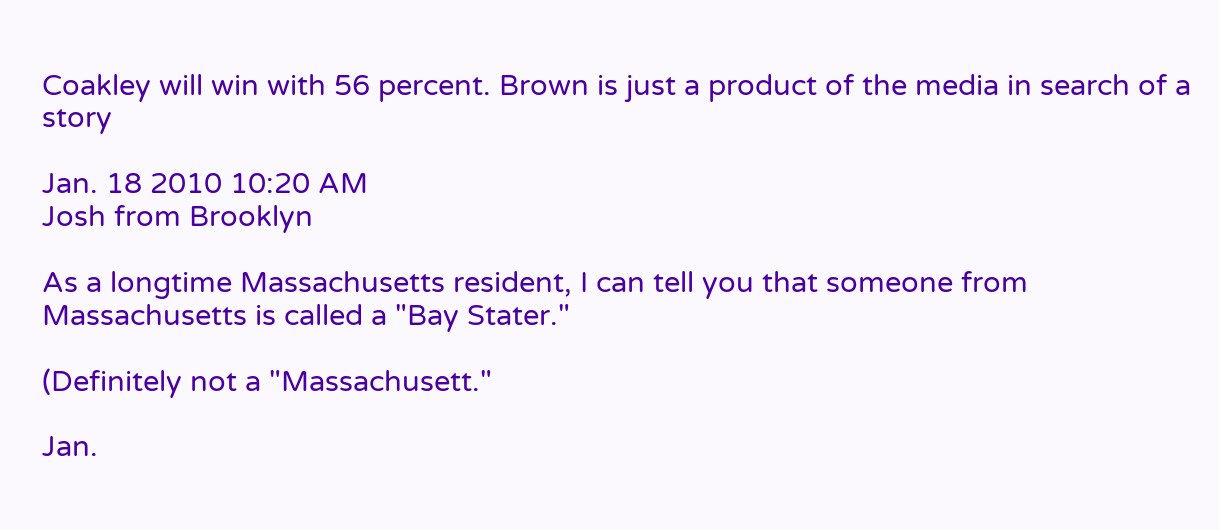Coakley will win with 56 percent. Brown is just a product of the media in search of a story

Jan. 18 2010 10:20 AM
Josh from Brooklyn

As a longtime Massachusetts resident, I can tell you that someone from Massachusetts is called a "Bay Stater."

(Definitely not a "Massachusett."

Jan.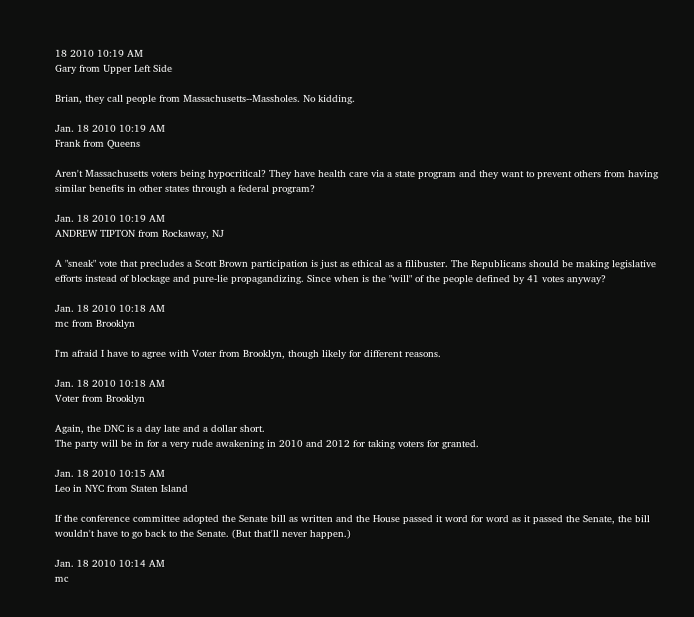18 2010 10:19 AM
Gary from Upper Left Side

Brian, they call people from Massachusetts--Massholes. No kidding.

Jan. 18 2010 10:19 AM
Frank from Queens

Aren't Massachusetts voters being hypocritical? They have health care via a state program and they want to prevent others from having similar benefits in other states through a federal program?

Jan. 18 2010 10:19 AM
ANDREW TIPTON from Rockaway, NJ

A "sneak" vote that precludes a Scott Brown participation is just as ethical as a filibuster. The Republicans should be making legislative efforts instead of blockage and pure-lie propagandizing. Since when is the "will" of the people defined by 41 votes anyway?

Jan. 18 2010 10:18 AM
mc from Brooklyn

I'm afraid I have to agree with Voter from Brooklyn, though likely for different reasons.

Jan. 18 2010 10:18 AM
Voter from Brooklyn

Again, the DNC is a day late and a dollar short.
The party will be in for a very rude awakening in 2010 and 2012 for taking voters for granted.

Jan. 18 2010 10:15 AM
Leo in NYC from Staten Island

If the conference committee adopted the Senate bill as written and the House passed it word for word as it passed the Senate, the bill wouldn't have to go back to the Senate. (But that'll never happen.)

Jan. 18 2010 10:14 AM
mc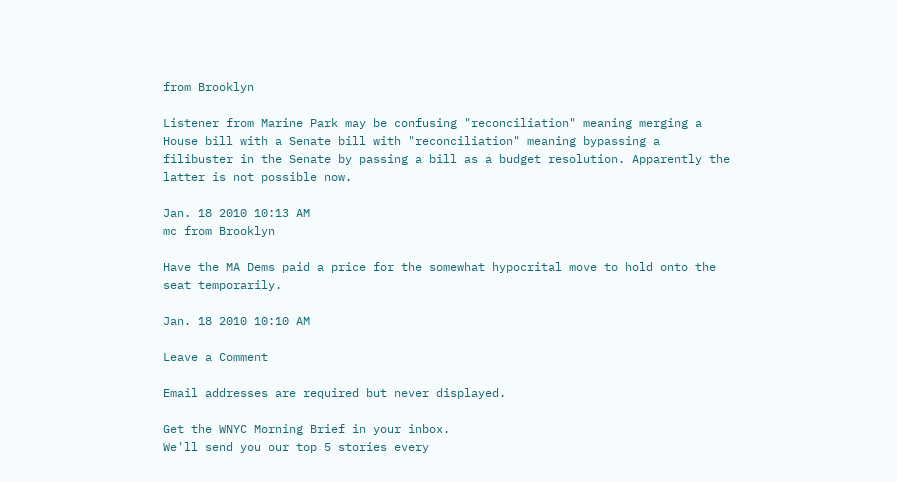from Brooklyn

Listener from Marine Park may be confusing "reconciliation" meaning merging a House bill with a Senate bill with "reconciliation" meaning bypassing a filibuster in the Senate by passing a bill as a budget resolution. Apparently the latter is not possible now.

Jan. 18 2010 10:13 AM
mc from Brooklyn

Have the MA Dems paid a price for the somewhat hypocrital move to hold onto the seat temporarily.

Jan. 18 2010 10:10 AM

Leave a Comment

Email addresses are required but never displayed.

Get the WNYC Morning Brief in your inbox.
We'll send you our top 5 stories every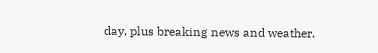day, plus breaking news and weather.